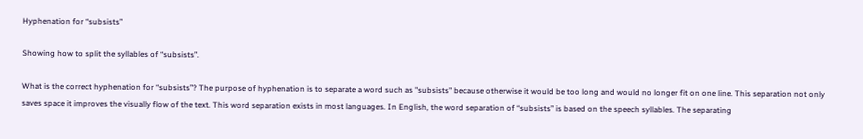Hyphenation for “subsists”

Showing how to split the syllables of “subsists”.

What is the correct hyphenation for “subsists”? The purpose of hyphenation is to separate a word such as "subsists" because otherwise it would be too long and would no longer fit on one line. This separation not only saves space it improves the visually flow of the text. This word separation exists in most languages. In English, the word separation of “subsists” is based on the speech syllables. The separating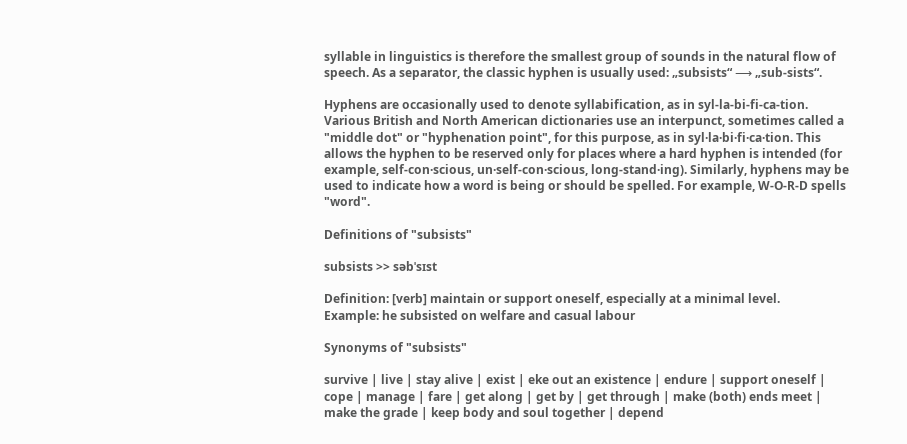syllable in linguistics is therefore the smallest group of sounds in the natural flow of speech. As a separator, the classic hyphen is usually used: „subsists“ ⟶ „sub-sists“.

Hyphens are occasionally used to denote syllabification, as in syl-la-bi-fi-ca-tion. Various British and North American dictionaries use an interpunct, sometimes called a "middle dot" or "hyphenation point", for this purpose, as in syl·la·bi·fi·ca·tion. This allows the hyphen to be reserved only for places where a hard hyphen is intended (for example, self-con·scious, un·self-con·scious, long-stand·ing). Similarly, hyphens may be used to indicate how a word is being or should be spelled. For example, W-O-R-D spells "word".

Definitions of "subsists"

subsists >> səbˈsɪst

Definition: [verb] maintain or support oneself, especially at a minimal level.
Example: he subsisted on welfare and casual labour

Synonyms of "subsists"

survive | live | stay alive | exist | eke out an existence | endure | support oneself | cope | manage | fare | get along | get by | get through | make (both) ends meet | make the grade | keep body and soul together | depend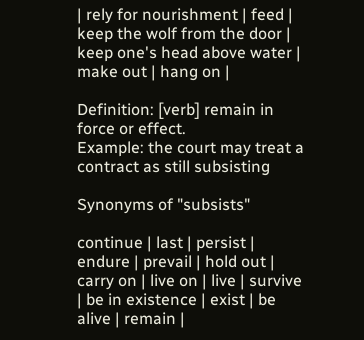| rely for nourishment | feed | keep the wolf from the door | keep one's head above water | make out | hang on |

Definition: [verb] remain in force or effect.
Example: the court may treat a contract as still subsisting

Synonyms of "subsists"

continue | last | persist | endure | prevail | hold out | carry on | live on | live | survive | be in existence | exist | be alive | remain |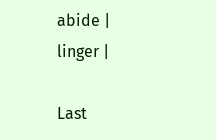abide | linger |

Last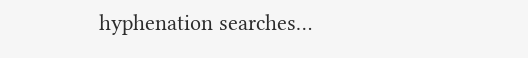hyphenation searches…